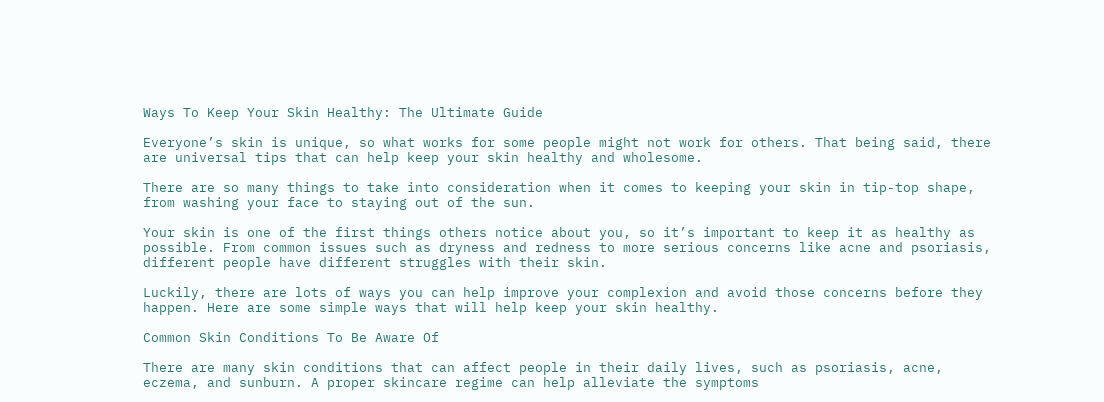Ways To Keep Your Skin Healthy: The Ultimate Guide

Everyone’s skin is unique, so what works for some people might not work for others. That being said, there are universal tips that can help keep your skin healthy and wholesome.

There are so many things to take into consideration when it comes to keeping your skin in tip-top shape, from washing your face to staying out of the sun.

Your skin is one of the first things others notice about you, so it’s important to keep it as healthy as possible. From common issues such as dryness and redness to more serious concerns like acne and psoriasis, different people have different struggles with their skin.

Luckily, there are lots of ways you can help improve your complexion and avoid those concerns before they happen. Here are some simple ways that will help keep your skin healthy.

Common Skin Conditions To Be Aware Of

There are many skin conditions that can affect people in their daily lives, such as psoriasis, acne, eczema, and sunburn. A proper skincare regime can help alleviate the symptoms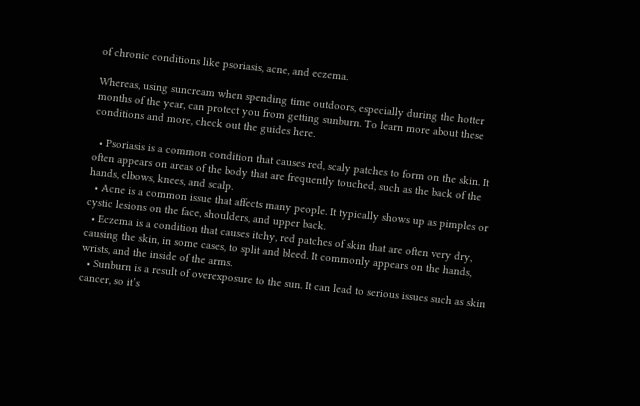of chronic conditions like psoriasis, acne, and eczema.

Whereas, using suncream when spending time outdoors, especially during the hotter months of the year, can protect you from getting sunburn. To learn more about these conditions and more, check out the guides here.

  • Psoriasis is a common condition that causes red, scaly patches to form on the skin. It often appears on areas of the body that are frequently touched, such as the back of the hands, elbows, knees, and scalp.
  • Acne is a common issue that affects many people. It typically shows up as pimples or cystic lesions on the face, shoulders, and upper back.
  • Eczema is a condition that causes itchy, red patches of skin that are often very dry, causing the skin, in some cases, to split and bleed. It commonly appears on the hands, wrists, and the inside of the arms.
  • Sunburn is a result of overexposure to the sun. It can lead to serious issues such as skin cancer, so it’s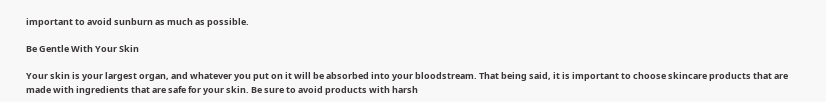important to avoid sunburn as much as possible.

Be Gentle With Your Skin

Your skin is your largest organ, and whatever you put on it will be absorbed into your bloodstream. That being said, it is important to choose skincare products that are made with ingredients that are safe for your skin. Be sure to avoid products with harsh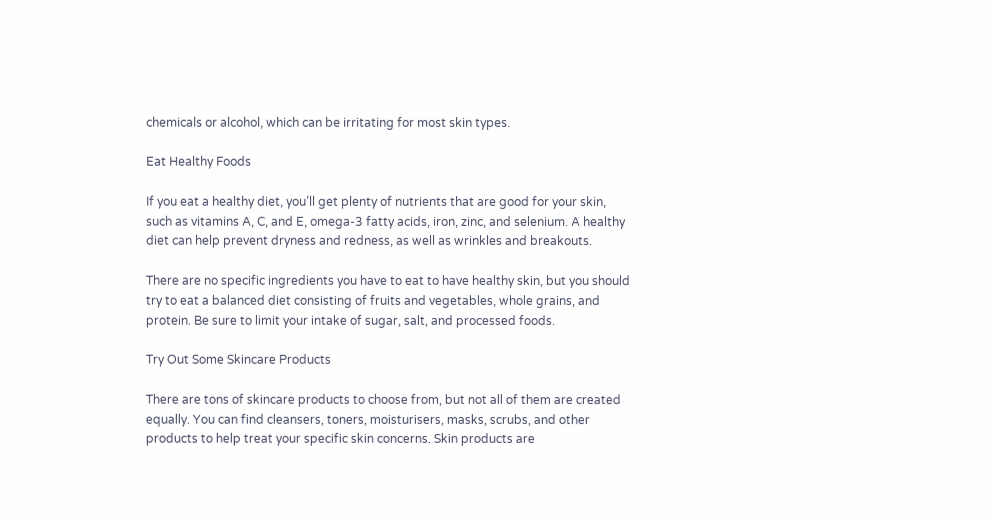chemicals or alcohol, which can be irritating for most skin types.

Eat Healthy Foods

If you eat a healthy diet, you’ll get plenty of nutrients that are good for your skin, such as vitamins A, C, and E, omega-3 fatty acids, iron, zinc, and selenium. A healthy diet can help prevent dryness and redness, as well as wrinkles and breakouts.

There are no specific ingredients you have to eat to have healthy skin, but you should try to eat a balanced diet consisting of fruits and vegetables, whole grains, and protein. Be sure to limit your intake of sugar, salt, and processed foods.

Try Out Some Skincare Products

There are tons of skincare products to choose from, but not all of them are created equally. You can find cleansers, toners, moisturisers, masks, scrubs, and other products to help treat your specific skin concerns. Skin products are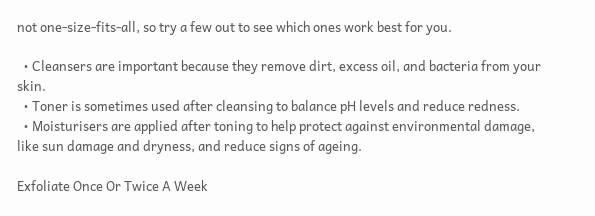not one-size-fits-all, so try a few out to see which ones work best for you.

  • Cleansers are important because they remove dirt, excess oil, and bacteria from your skin.
  • Toner is sometimes used after cleansing to balance pH levels and reduce redness.
  • Moisturisers are applied after toning to help protect against environmental damage, like sun damage and dryness, and reduce signs of ageing.

Exfoliate Once Or Twice A Week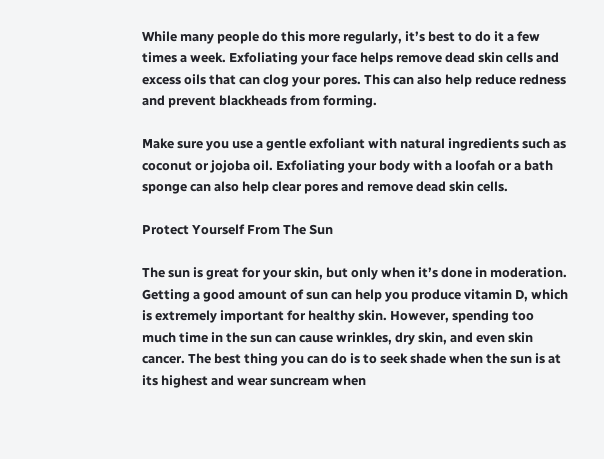While many people do this more regularly, it’s best to do it a few times a week. Exfoliating your face helps remove dead skin cells and excess oils that can clog your pores. This can also help reduce redness and prevent blackheads from forming.

Make sure you use a gentle exfoliant with natural ingredients such as coconut or jojoba oil. Exfoliating your body with a loofah or a bath sponge can also help clear pores and remove dead skin cells.

Protect Yourself From The Sun

The sun is great for your skin, but only when it’s done in moderation. Getting a good amount of sun can help you produce vitamin D, which is extremely important for healthy skin. However, spending too much time in the sun can cause wrinkles, dry skin, and even skin cancer. The best thing you can do is to seek shade when the sun is at its highest and wear suncream when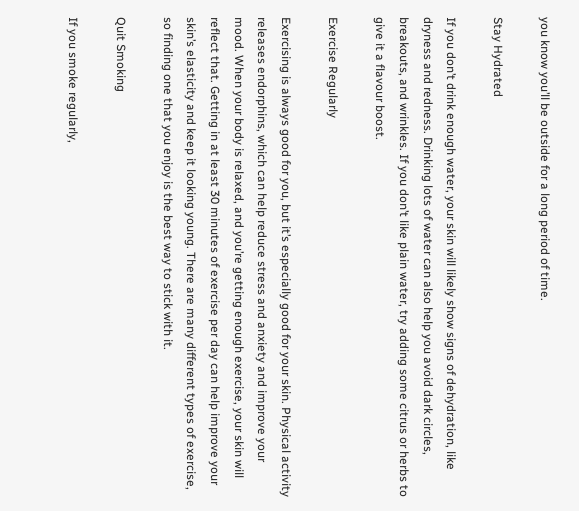you know you’ll be outside for a long period of time.

Stay Hydrated

If you don’t drink enough water, your skin will likely show signs of dehydration, like dryness and redness. Drinking lots of water can also help you avoid dark circles, breakouts, and wrinkles. If you don’t like plain water, try adding some citrus or herbs to give it a flavour boost.

Exercise Regularly

Exercising is always good for you, but it’s especially good for your skin. Physical activity releases endorphins, which can help reduce stress and anxiety and improve your mood. When your body is relaxed, and you’re getting enough exercise, your skin will reflect that. Getting in at least 30 minutes of exercise per day can help improve your skin’s elasticity and keep it looking young. There are many different types of exercise, so finding one that you enjoy is the best way to stick with it.

Quit Smoking

If you smoke regularly,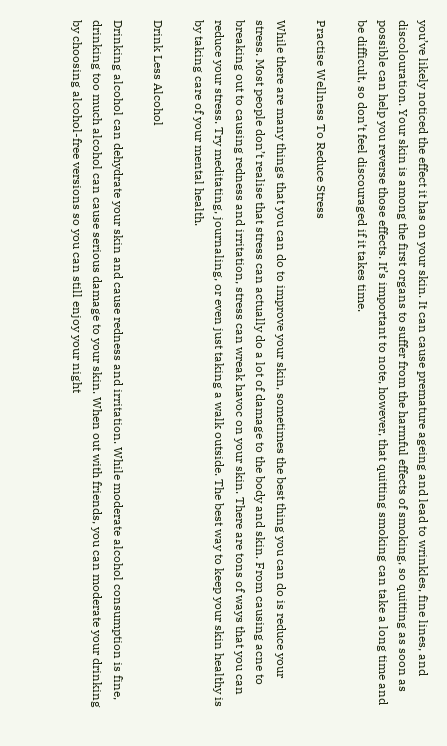you’ve likely noticed the effect it has on your skin. It can cause premature ageing and lead to wrinkles, fine lines, and discolouration. Your skin is among the first organs to suffer from the harmful effects of smoking, so quitting as soon as possible can help you reverse those effects. It’s important to note, however, that quitting smoking can take a long time and be difficult, so don’t feel discouraged if it takes time.

Practise Wellness To Reduce Stress

While there are many things that you can do to improve your skin, sometimes the best thing you can do is reduce your stress. Most people don’t realise that stress can actually do a lot of damage to the body and skin. From causing acne to breaking out to causing redness and irritation, stress can wreak havoc on your skin. There are tons of ways that you can reduce your stress. Try meditating, journaling, or even just taking a walk outside. The best way to keep your skin healthy is by taking care of your mental health.

Drink Less Alcohol

Drinking alcohol can dehydrate your skin and cause redness and irritation. While moderate alcohol consumption is fine, drinking too much alcohol can cause serious damage to your skin. When out with friends, you can moderate your drinking by choosing alcohol-free versions so you can still enjoy your night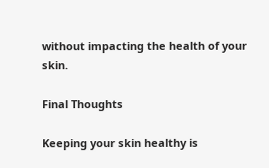without impacting the health of your skin.

Final Thoughts

Keeping your skin healthy is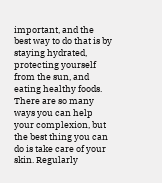important, and the best way to do that is by staying hydrated, protecting yourself from the sun, and eating healthy foods. There are so many ways you can help your complexion, but the best thing you can do is take care of your skin. Regularly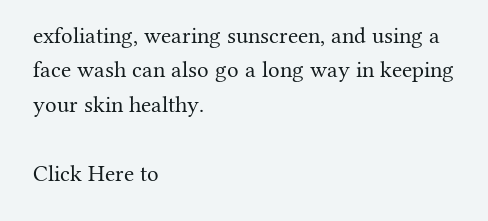exfoliating, wearing sunscreen, and using a face wash can also go a long way in keeping your skin healthy.

Click Here to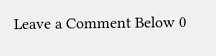Leave a Comment Below 0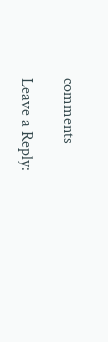comments

Leave a Reply: